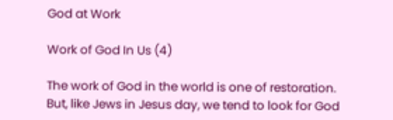God at Work

Work of God In Us (4)

The work of God in the world is one of restoration. But, like Jews in Jesus day, we tend to look for God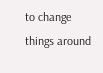to change things around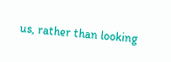us, rather than looking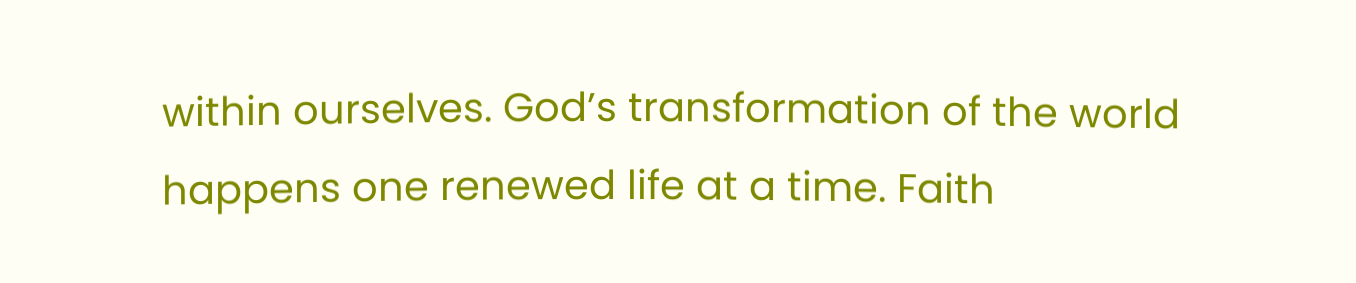within ourselves. God’s transformation of the world happens one renewed life at a time. Faith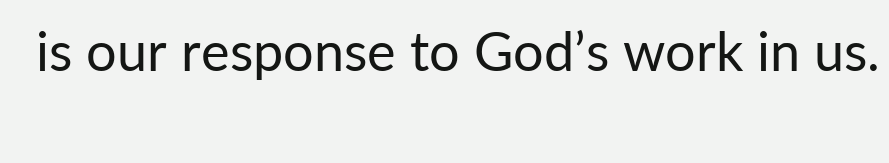is our response to God’s work in us.